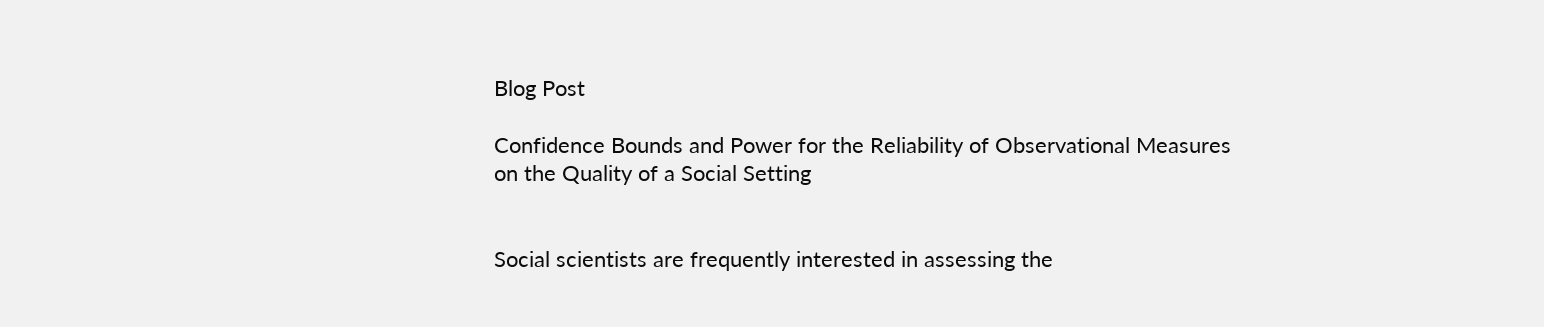Blog Post

Confidence Bounds and Power for the Reliability of Observational Measures on the Quality of a Social Setting


Social scientists are frequently interested in assessing the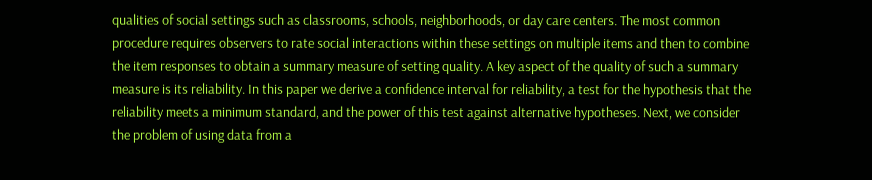qualities of social settings such as classrooms, schools, neighborhoods, or day care centers. The most common procedure requires observers to rate social interactions within these settings on multiple items and then to combine the item responses to obtain a summary measure of setting quality. A key aspect of the quality of such a summary measure is its reliability. In this paper we derive a confidence interval for reliability, a test for the hypothesis that the reliability meets a minimum standard, and the power of this test against alternative hypotheses. Next, we consider the problem of using data from a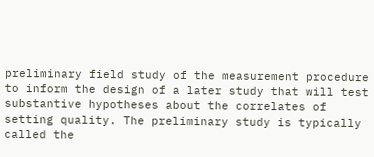preliminary field study of the measurement procedure to inform the design of a later study that will test substantive hypotheses about the correlates of setting quality. The preliminary study is typically called the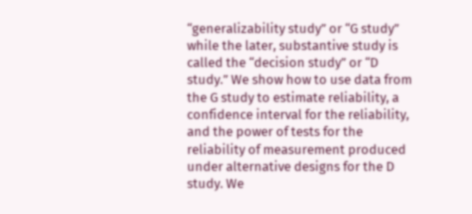“generalizability study” or “G study” while the later, substantive study is called the “decision study” or “D study.” We show how to use data from the G study to estimate reliability, a confidence interval for the reliability, and the power of tests for the reliability of measurement produced under alternative designs for the D study. We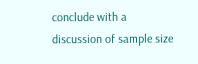conclude with a discussion of sample size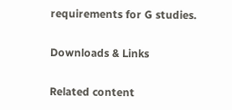requirements for G studies.

Downloads & Links

Related content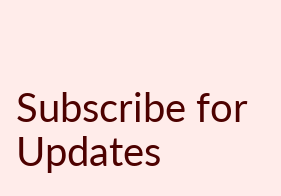Subscribe for Updates